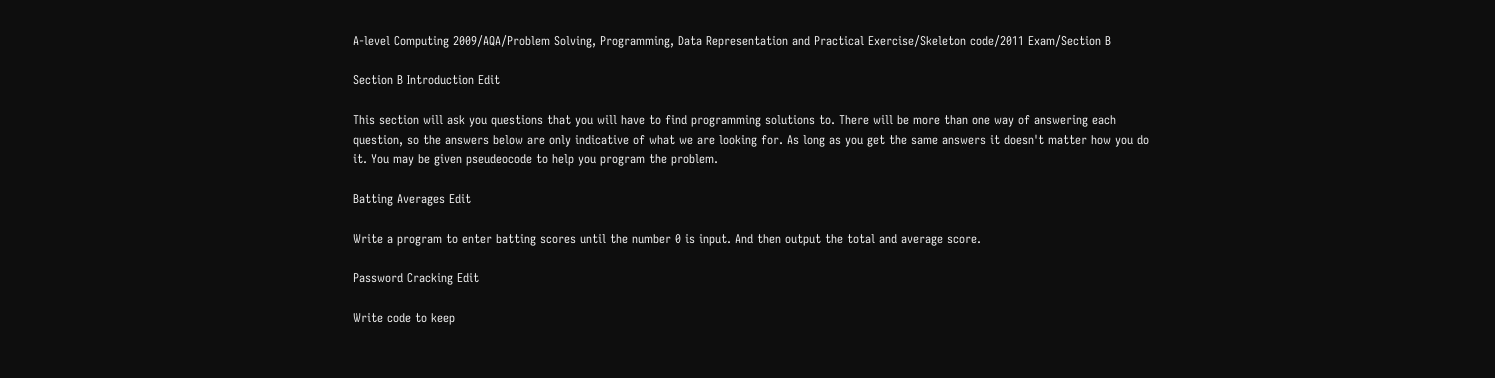A-level Computing 2009/AQA/Problem Solving, Programming, Data Representation and Practical Exercise/Skeleton code/2011 Exam/Section B

Section B Introduction Edit

This section will ask you questions that you will have to find programming solutions to. There will be more than one way of answering each question, so the answers below are only indicative of what we are looking for. As long as you get the same answers it doesn't matter how you do it. You may be given pseudeocode to help you program the problem.

Batting Averages Edit

Write a program to enter batting scores until the number 0 is input. And then output the total and average score.

Password Cracking Edit

Write code to keep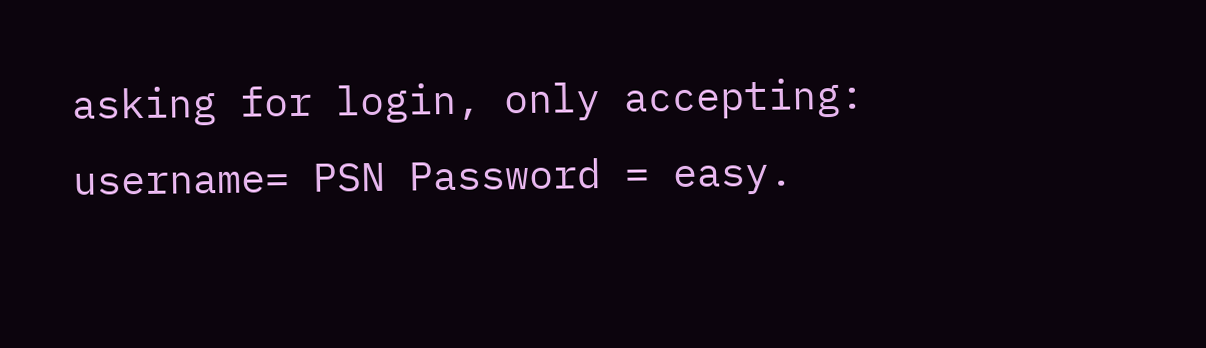asking for login, only accepting: username= PSN Password = easy.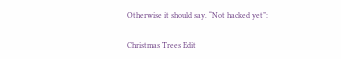Otherwise it should say. “Not hacked yet”:

Christmas Trees Edit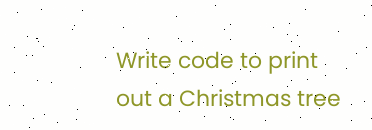Write code to print out a Christmas tree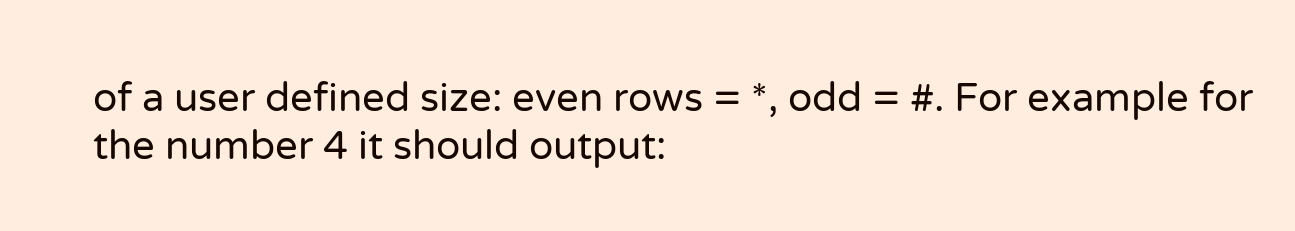of a user defined size: even rows = *, odd = #. For example for the number 4 it should output: